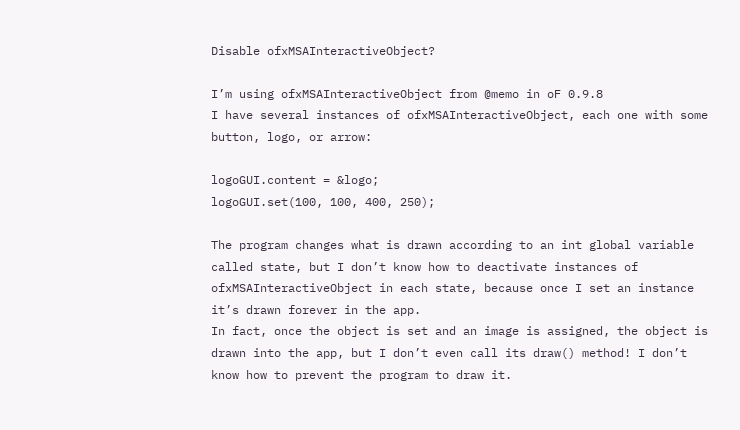Disable ofxMSAInteractiveObject?

I’m using ofxMSAInteractiveObject from @memo in oF 0.9.8
I have several instances of ofxMSAInteractiveObject, each one with some button, logo, or arrow:

logoGUI.content = &logo;
logoGUI.set(100, 100, 400, 250);

The program changes what is drawn according to an int global variable called state, but I don’t know how to deactivate instances of ofxMSAInteractiveObject in each state, because once I set an instance it’s drawn forever in the app.
In fact, once the object is set and an image is assigned, the object is drawn into the app, but I don’t even call its draw() method! I don’t know how to prevent the program to draw it.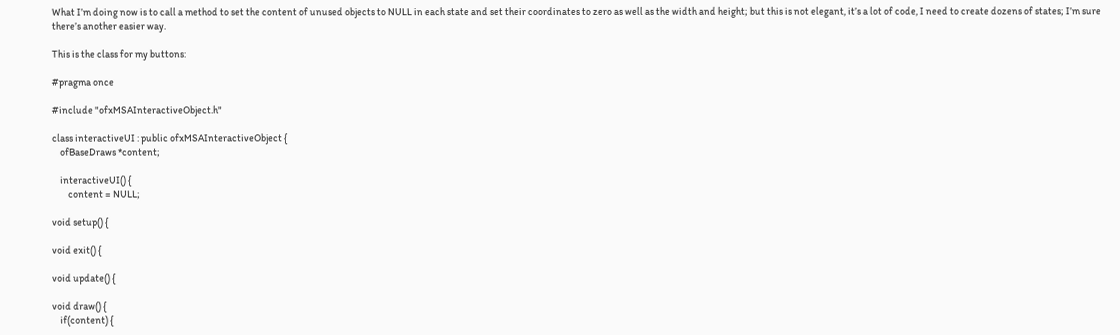What I’m doing now is to call a method to set the content of unused objects to NULL in each state and set their coordinates to zero as well as the width and height; but this is not elegant, it’s a lot of code, I need to create dozens of states; I’m sure there’s another easier way.

This is the class for my buttons:

#pragma once

#include "ofxMSAInteractiveObject.h"

class interactiveUI : public ofxMSAInteractiveObject {
    ofBaseDraws *content;

    interactiveUI() {
        content = NULL;

void setup() {

void exit() {

void update() {

void draw() {
    if(content) {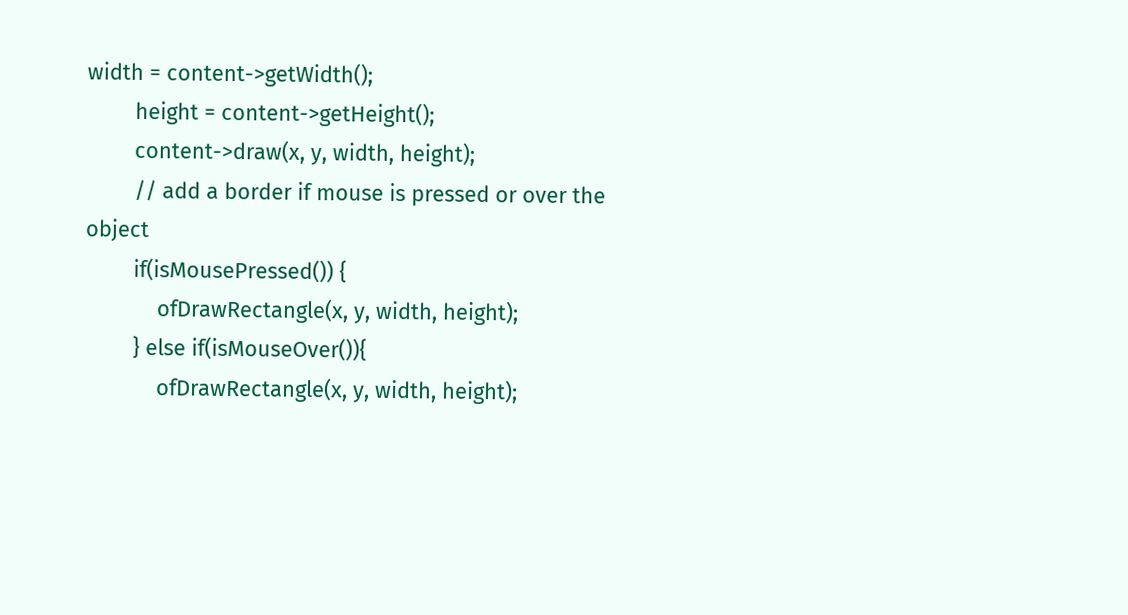width = content->getWidth();
        height = content->getHeight();
        content->draw(x, y, width, height);
        // add a border if mouse is pressed or over the object
        if(isMousePressed()) {
            ofDrawRectangle(x, y, width, height);
        } else if(isMouseOver()){
            ofDrawRectangle(x, y, width, height);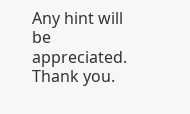Any hint will be appreciated.
Thank you.